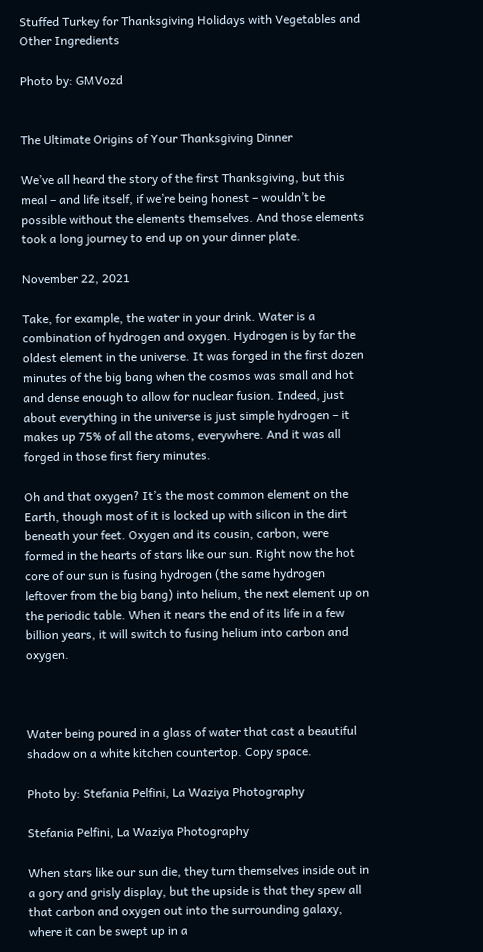Stuffed Turkey for Thanksgiving Holidays with Vegetables and Other Ingredients

Photo by: GMVozd


The Ultimate Origins of Your Thanksgiving Dinner

We’ve all heard the story of the first Thanksgiving, but this meal – and life itself, if we’re being honest – wouldn’t be possible without the elements themselves. And those elements took a long journey to end up on your dinner plate.

November 22, 2021

Take, for example, the water in your drink. Water is a combination of hydrogen and oxygen. Hydrogen is by far the oldest element in the universe. It was forged in the first dozen minutes of the big bang when the cosmos was small and hot and dense enough to allow for nuclear fusion. Indeed, just about everything in the universe is just simple hydrogen – it makes up 75% of all the atoms, everywhere. And it was all forged in those first fiery minutes.

Oh and that oxygen? It’s the most common element on the Earth, though most of it is locked up with silicon in the dirt beneath your feet. Oxygen and its cousin, carbon, were formed in the hearts of stars like our sun. Right now the hot core of our sun is fusing hydrogen (the same hydrogen leftover from the big bang) into helium, the next element up on the periodic table. When it nears the end of its life in a few billion years, it will switch to fusing helium into carbon and oxygen.



Water being poured in a glass of water that cast a beautiful shadow on a white kitchen countertop. Copy space.

Photo by: Stefania Pelfini, La Waziya Photography

Stefania Pelfini, La Waziya Photography

When stars like our sun die, they turn themselves inside out in a gory and grisly display, but the upside is that they spew all that carbon and oxygen out into the surrounding galaxy, where it can be swept up in a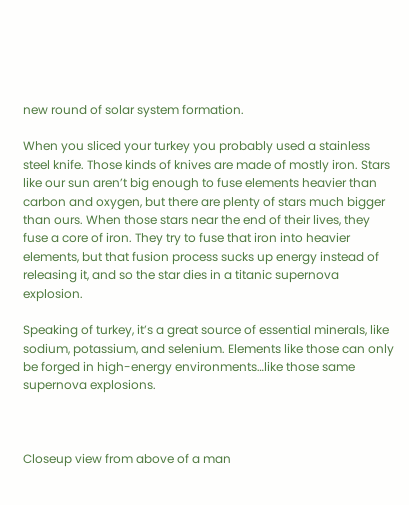new round of solar system formation.

When you sliced your turkey you probably used a stainless steel knife. Those kinds of knives are made of mostly iron. Stars like our sun aren’t big enough to fuse elements heavier than carbon and oxygen, but there are plenty of stars much bigger than ours. When those stars near the end of their lives, they fuse a core of iron. They try to fuse that iron into heavier elements, but that fusion process sucks up energy instead of releasing it, and so the star dies in a titanic supernova explosion.

Speaking of turkey, it’s a great source of essential minerals, like sodium, potassium, and selenium. Elements like those can only be forged in high-energy environments…like those same supernova explosions.



Closeup view from above of a man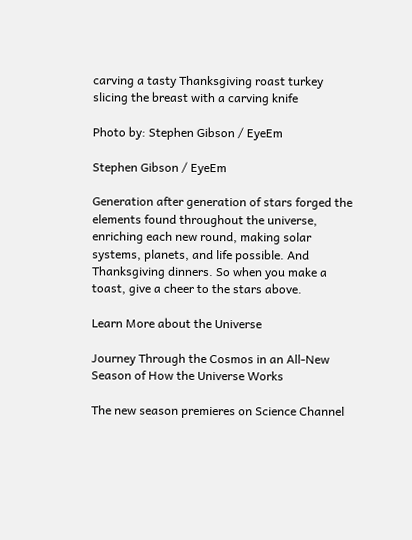carving a tasty Thanksgiving roast turkey slicing the breast with a carving knife

Photo by: Stephen Gibson / EyeEm

Stephen Gibson / EyeEm

Generation after generation of stars forged the elements found throughout the universe, enriching each new round, making solar systems, planets, and life possible. And Thanksgiving dinners. So when you make a toast, give a cheer to the stars above.

Learn More about the Universe

Journey Through the Cosmos in an All-New Season of How the Universe Works

The new season premieres on Science Channel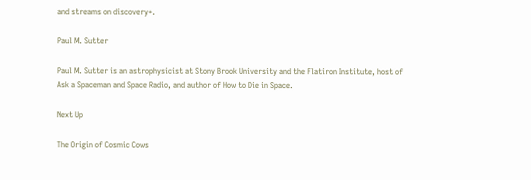and streams on discovery+.

Paul M. Sutter

Paul M. Sutter is an astrophysicist at Stony Brook University and the Flatiron Institute, host of Ask a Spaceman and Space Radio, and author of How to Die in Space.

Next Up

The Origin of Cosmic Cows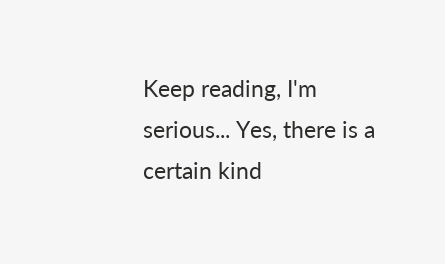Keep reading, I'm serious... Yes, there is a certain kind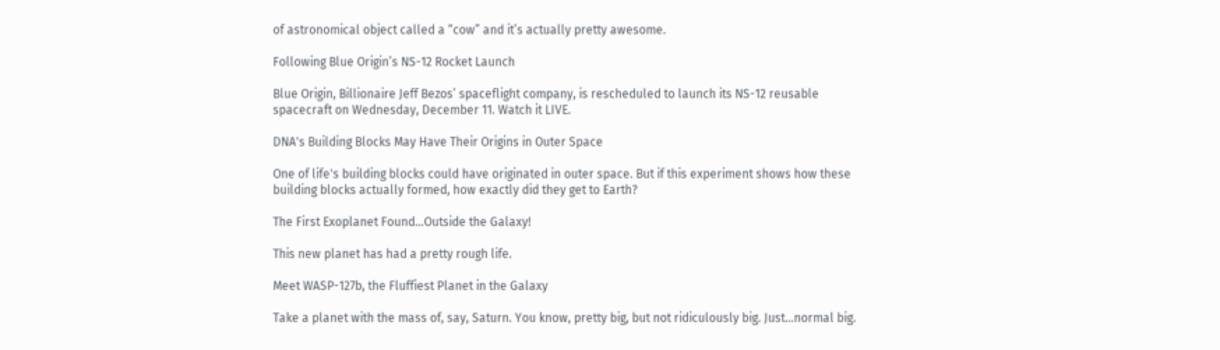of astronomical object called a “cow” and it’s actually pretty awesome.

Following Blue Origin’s NS-12 Rocket Launch

Blue Origin, Billionaire Jeff Bezos’ spaceflight company, is rescheduled to launch its NS-12 reusable spacecraft on Wednesday, December 11. Watch it LIVE.

DNA's Building Blocks May Have Their Origins in Outer Space

One of life's building blocks could have originated in outer space. But if this experiment shows how these building blocks actually formed, how exactly did they get to Earth?

The First Exoplanet Found…Outside the Galaxy!

This new planet has had a pretty rough life.

Meet WASP-127b, the Fluffiest Planet in the Galaxy

Take a planet with the mass of, say, Saturn. You know, pretty big, but not ridiculously big. Just…normal big.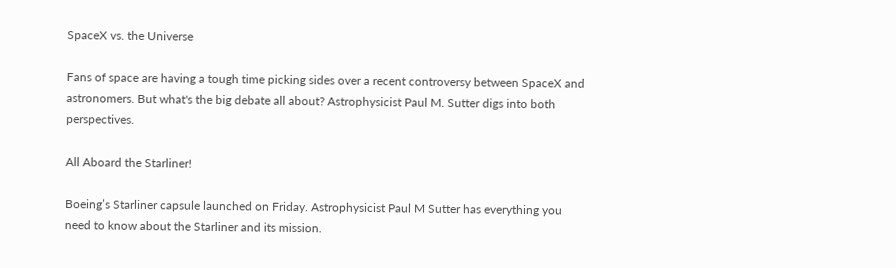SpaceX vs. the Universe

Fans of space are having a tough time picking sides over a recent controversy between SpaceX and astronomers. But what's the big debate all about? Astrophysicist Paul M. Sutter digs into both perspectives.

All Aboard the Starliner!

Boeing’s Starliner capsule launched on Friday. Astrophysicist Paul M Sutter has everything you need to know about the Starliner and its mission.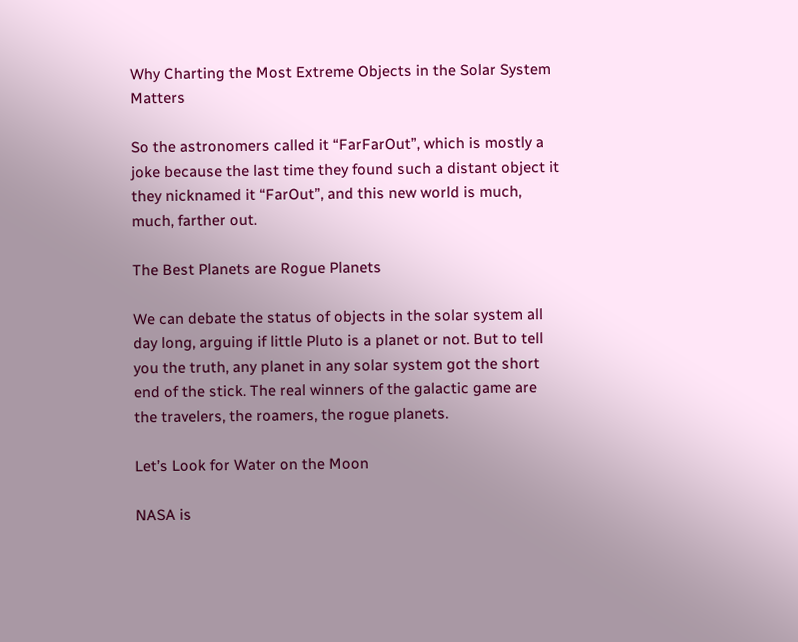Why Charting the Most Extreme Objects in the Solar System Matters

So the astronomers called it “FarFarOut”, which is mostly a joke because the last time they found such a distant object it they nicknamed it “FarOut”, and this new world is much, much, farther out.

The Best Planets are Rogue Planets

We can debate the status of objects in the solar system all day long, arguing if little Pluto is a planet or not. But to tell you the truth, any planet in any solar system got the short end of the stick. The real winners of the galactic game are the travelers, the roamers, the rogue planets.

Let’s Look for Water on the Moon

NASA is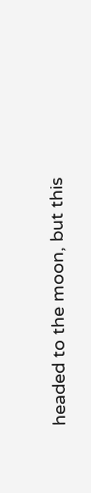headed to the moon, but this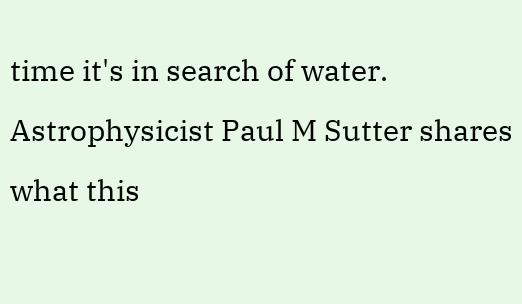time it's in search of water. Astrophysicist Paul M Sutter shares what this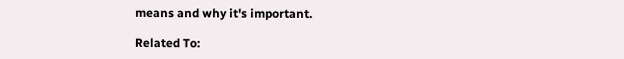means and why it's important.

Related To: